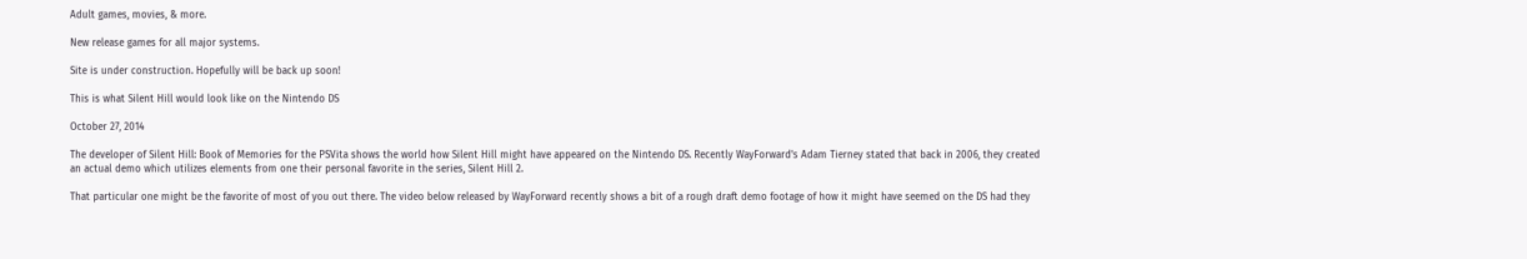Adult games, movies, & more.

New release games for all major systems.

Site is under construction. Hopefully will be back up soon!

This is what Silent Hill would look like on the Nintendo DS

October 27, 2014

The developer of Silent Hill: Book of Memories for the PSVita shows the world how Silent Hill might have appeared on the Nintendo DS. Recently WayForward's Adam Tierney stated that back in 2006, they created an actual demo which utilizes elements from one their personal favorite in the series, Silent Hill 2.

That particular one might be the favorite of most of you out there. The video below released by WayForward recently shows a bit of a rough draft demo footage of how it might have seemed on the DS had they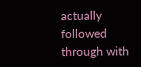actually followed through with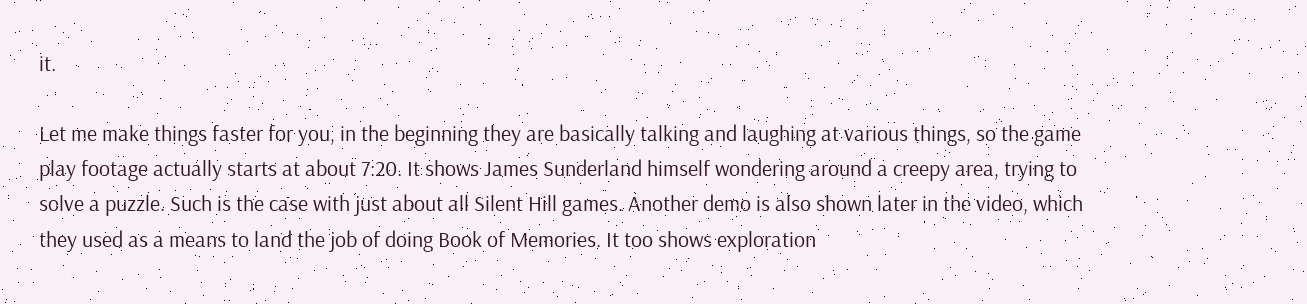it.

Let me make things faster for you, in the beginning they are basically talking and laughing at various things, so the game play footage actually starts at about 7:20. It shows James Sunderland himself wondering around a creepy area, trying to solve a puzzle. Such is the case with just about all Silent Hill games. Another demo is also shown later in the video, which they used as a means to land the job of doing Book of Memories. It too shows exploration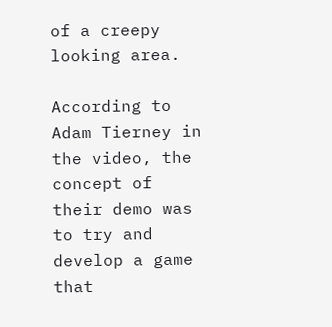of a creepy looking area.

According to Adam Tierney in the video, the concept of their demo was to try and develop a game that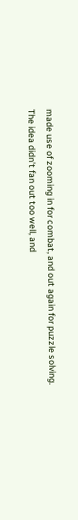made use of zooming in for combat, and out again for puzzle solving. The idea didn't fan out too well, and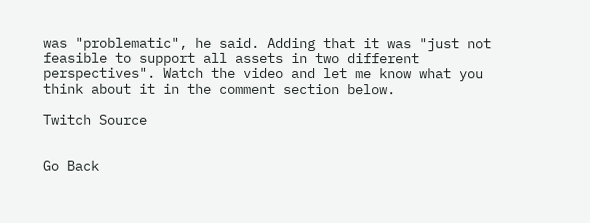was "problematic", he said. Adding that it was "just not feasible to support all assets in two different perspectives". Watch the video and let me know what you think about it in the comment section below.

Twitch Source


Go Back